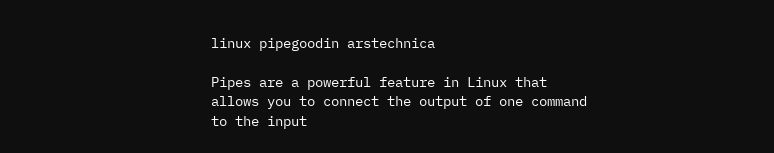linux pipegoodin arstechnica

Pipes are a powerful feature in Linux that allows you to connect the output of one command to the input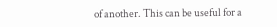of another. This can be useful for a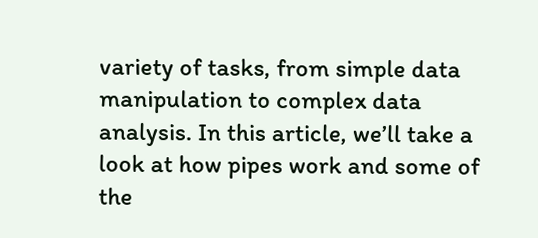variety of tasks, from simple data manipulation to complex data analysis. In this article, we’ll take a look at how pipes work and some of the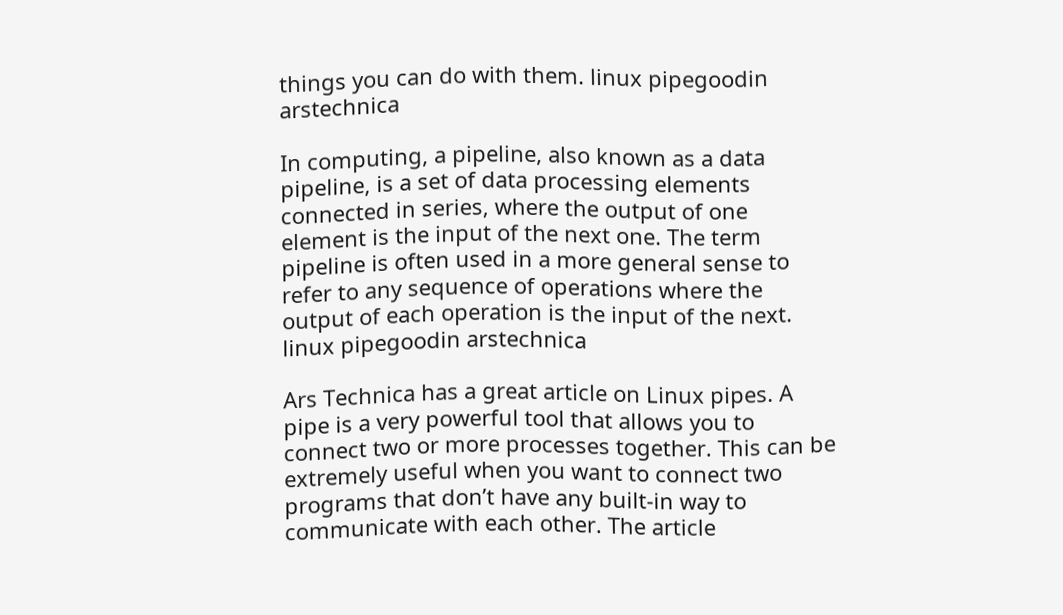things you can do with them. linux pipegoodin arstechnica

In computing, a pipeline, also known as a data pipeline, is a set of data processing elements connected in series, where the output of one element is the input of the next one. The term pipeline is often used in a more general sense to refer to any sequence of operations where the output of each operation is the input of the next. linux pipegoodin arstechnica

Ars Technica has a great article on Linux pipes. A pipe is a very powerful tool that allows you to connect two or more processes together. This can be extremely useful when you want to connect two programs that don’t have any built-in way to communicate with each other. The article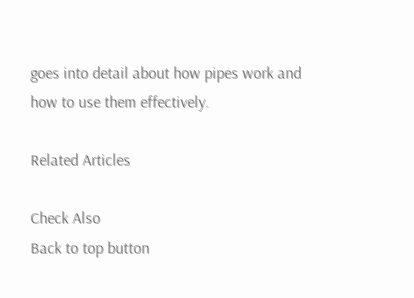goes into detail about how pipes work and how to use them effectively.

Related Articles

Check Also
Back to top button